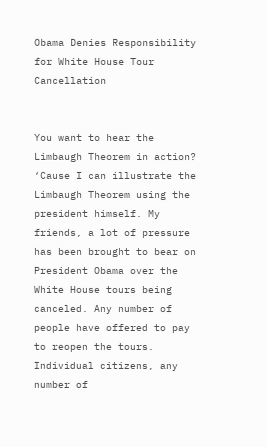Obama Denies Responsibility for White House Tour Cancellation


You want to hear the Limbaugh Theorem in action? ‘Cause I can illustrate the Limbaugh Theorem using the president himself. My friends, a lot of pressure has been brought to bear on President Obama over the White House tours being canceled. Any number of people have offered to pay to reopen the tours. Individual citizens, any number of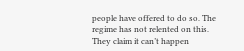people have offered to do so. The regime has not relented on this. They claim it can’t happen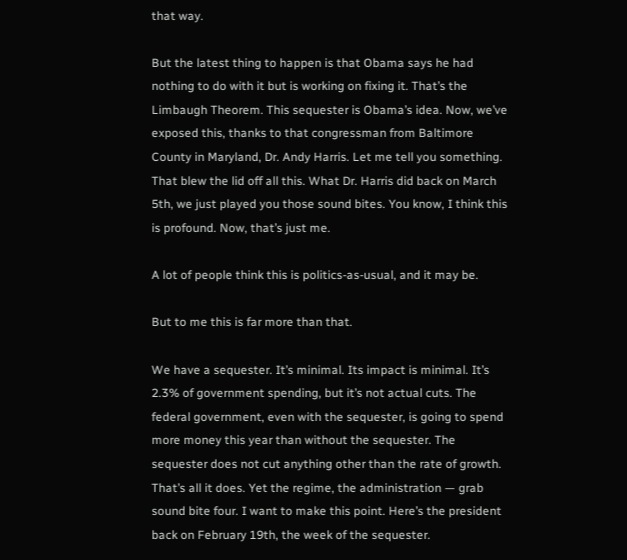that way.

But the latest thing to happen is that Obama says he had nothing to do with it but is working on fixing it. That’s the Limbaugh Theorem. This sequester is Obama’s idea. Now, we’ve exposed this, thanks to that congressman from Baltimore County in Maryland, Dr. Andy Harris. Let me tell you something. That blew the lid off all this. What Dr. Harris did back on March 5th, we just played you those sound bites. You know, I think this is profound. Now, that’s just me.

A lot of people think this is politics-as-usual, and it may be.

But to me this is far more than that.

We have a sequester. It’s minimal. Its impact is minimal. It’s 2.3% of government spending, but it’s not actual cuts. The federal government, even with the sequester, is going to spend more money this year than without the sequester. The sequester does not cut anything other than the rate of growth. That’s all it does. Yet the regime, the administration — grab sound bite four. I want to make this point. Here’s the president back on February 19th, the week of the sequester.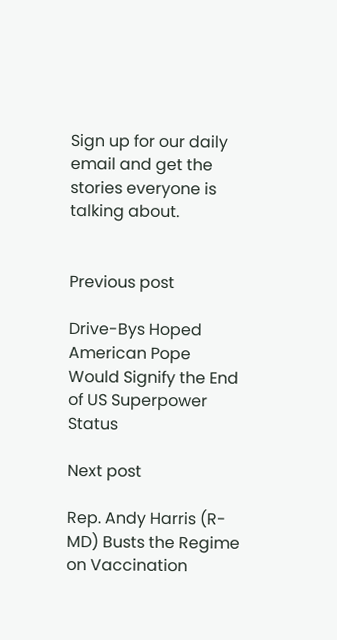Sign up for our daily email and get the stories everyone is talking about.


Previous post

Drive-Bys Hoped American Pope Would Signify the End of US Superpower Status

Next post

Rep. Andy Harris (R-MD) Busts the Regime on Vaccination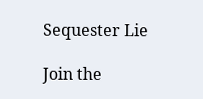Sequester Lie

Join the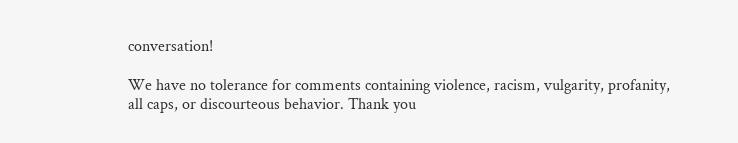conversation!

We have no tolerance for comments containing violence, racism, vulgarity, profanity, all caps, or discourteous behavior. Thank you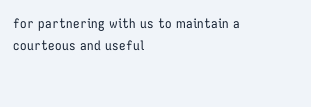for partnering with us to maintain a courteous and useful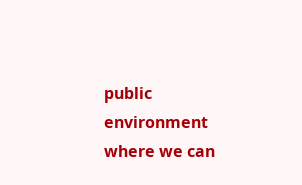public environment where we can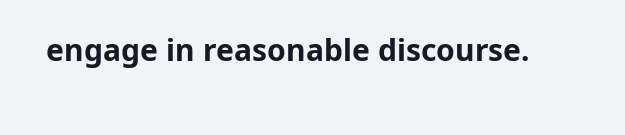engage in reasonable discourse.